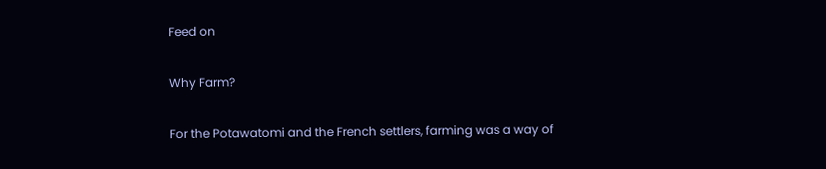Feed on

Why Farm?

For the Potawatomi and the French settlers, farming was a way of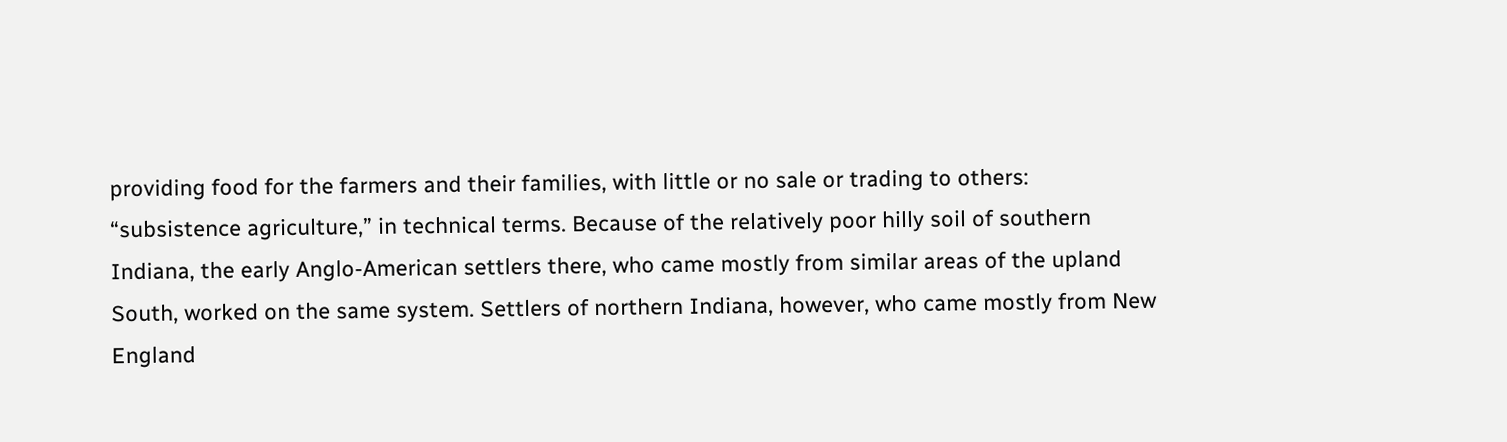providing food for the farmers and their families, with little or no sale or trading to others: “subsistence agriculture,” in technical terms. Because of the relatively poor hilly soil of southern Indiana, the early Anglo-American settlers there, who came mostly from similar areas of the upland South, worked on the same system. Settlers of northern Indiana, however, who came mostly from New England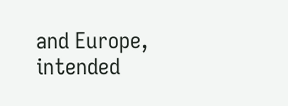and Europe, intended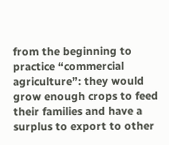from the beginning to practice “commercial agriculture”: they would grow enough crops to feed their families and have a surplus to export to other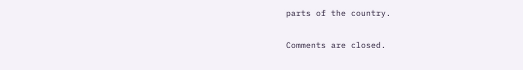parts of the country.

Comments are closed.